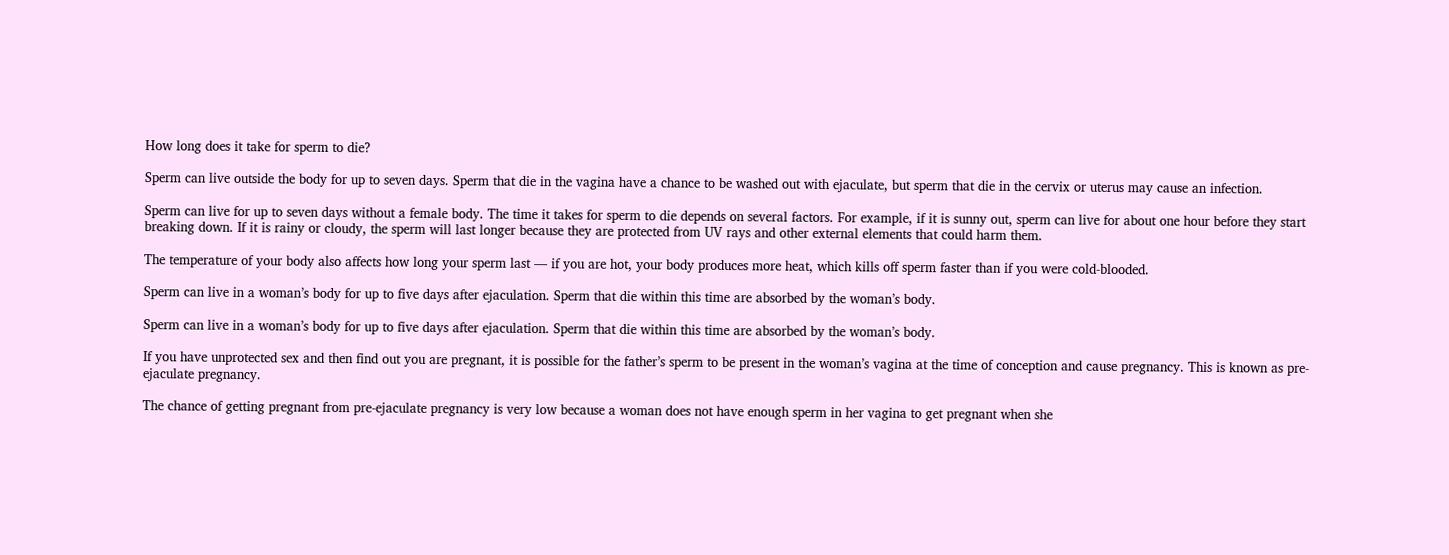How long does it take for sperm to die?

Sperm can live outside the body for up to seven days. Sperm that die in the vagina have a chance to be washed out with ejaculate, but sperm that die in the cervix or uterus may cause an infection.

Sperm can live for up to seven days without a female body. The time it takes for sperm to die depends on several factors. For example, if it is sunny out, sperm can live for about one hour before they start breaking down. If it is rainy or cloudy, the sperm will last longer because they are protected from UV rays and other external elements that could harm them.

The temperature of your body also affects how long your sperm last — if you are hot, your body produces more heat, which kills off sperm faster than if you were cold-blooded.

Sperm can live in a woman’s body for up to five days after ejaculation. Sperm that die within this time are absorbed by the woman’s body.

Sperm can live in a woman’s body for up to five days after ejaculation. Sperm that die within this time are absorbed by the woman’s body.

If you have unprotected sex and then find out you are pregnant, it is possible for the father’s sperm to be present in the woman’s vagina at the time of conception and cause pregnancy. This is known as pre-ejaculate pregnancy.

The chance of getting pregnant from pre-ejaculate pregnancy is very low because a woman does not have enough sperm in her vagina to get pregnant when she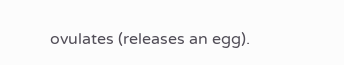ovulates (releases an egg).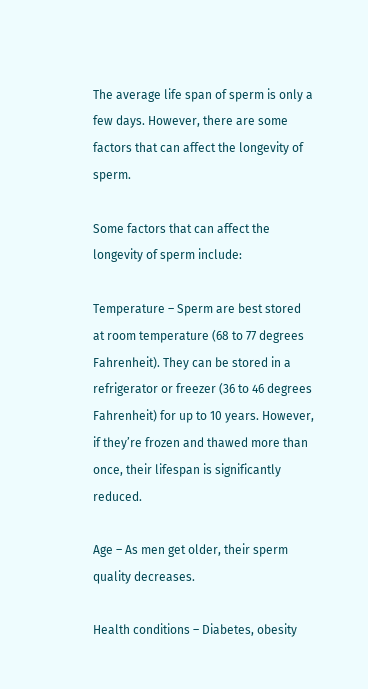The average life span of sperm is only a few days. However, there are some factors that can affect the longevity of sperm.

Some factors that can affect the longevity of sperm include:

Temperature – Sperm are best stored at room temperature (68 to 77 degrees Fahrenheit). They can be stored in a refrigerator or freezer (36 to 46 degrees Fahrenheit) for up to 10 years. However, if they’re frozen and thawed more than once, their lifespan is significantly reduced.

Age – As men get older, their sperm quality decreases.

Health conditions – Diabetes, obesity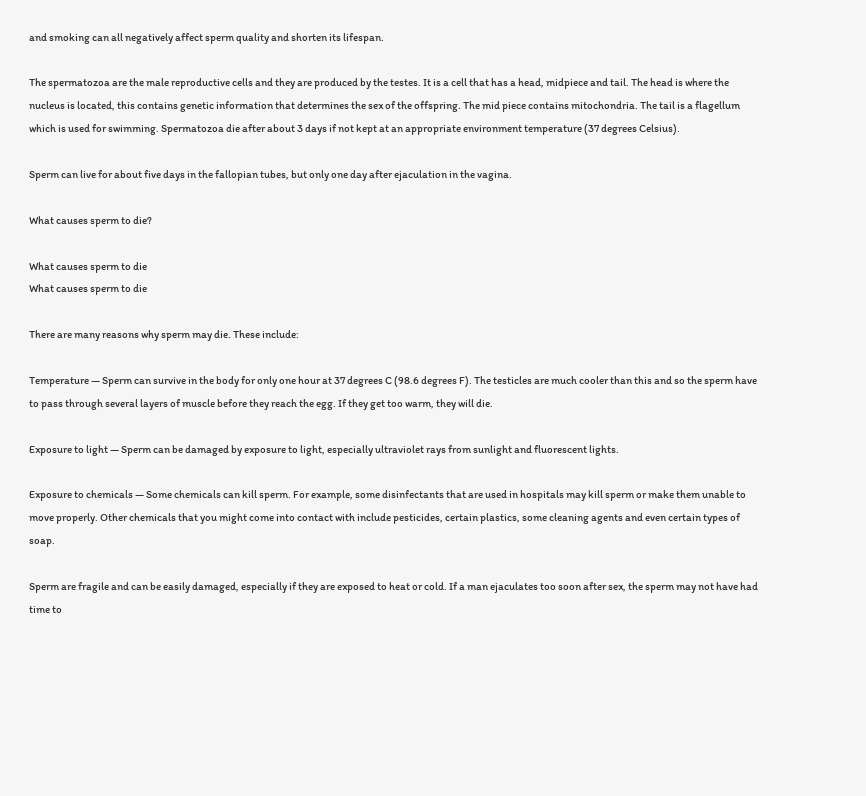and smoking can all negatively affect sperm quality and shorten its lifespan.

The spermatozoa are the male reproductive cells and they are produced by the testes. It is a cell that has a head, midpiece and tail. The head is where the nucleus is located, this contains genetic information that determines the sex of the offspring. The mid piece contains mitochondria. The tail is a flagellum which is used for swimming. Spermatozoa die after about 3 days if not kept at an appropriate environment temperature (37 degrees Celsius).

Sperm can live for about five days in the fallopian tubes, but only one day after ejaculation in the vagina.

What causes sperm to die?

What causes sperm to die
What causes sperm to die

There are many reasons why sperm may die. These include:

Temperature — Sperm can survive in the body for only one hour at 37 degrees C (98.6 degrees F). The testicles are much cooler than this and so the sperm have to pass through several layers of muscle before they reach the egg. If they get too warm, they will die.

Exposure to light — Sperm can be damaged by exposure to light, especially ultraviolet rays from sunlight and fluorescent lights.

Exposure to chemicals — Some chemicals can kill sperm. For example, some disinfectants that are used in hospitals may kill sperm or make them unable to move properly. Other chemicals that you might come into contact with include pesticides, certain plastics, some cleaning agents and even certain types of soap.

Sperm are fragile and can be easily damaged, especially if they are exposed to heat or cold. If a man ejaculates too soon after sex, the sperm may not have had time to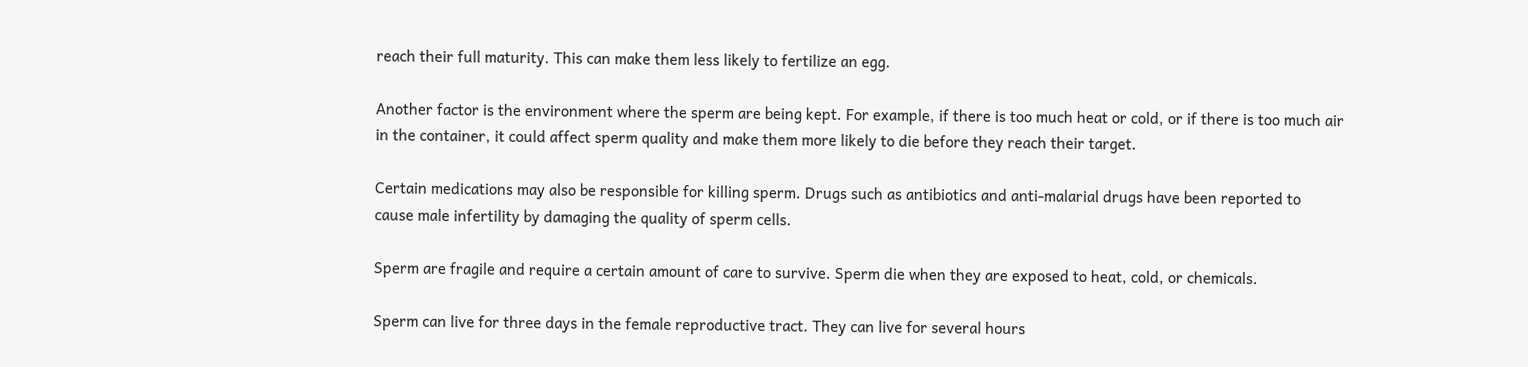reach their full maturity. This can make them less likely to fertilize an egg.

Another factor is the environment where the sperm are being kept. For example, if there is too much heat or cold, or if there is too much air in the container, it could affect sperm quality and make them more likely to die before they reach their target.

Certain medications may also be responsible for killing sperm. Drugs such as antibiotics and anti-malarial drugs have been reported to cause male infertility by damaging the quality of sperm cells.

Sperm are fragile and require a certain amount of care to survive. Sperm die when they are exposed to heat, cold, or chemicals.

Sperm can live for three days in the female reproductive tract. They can live for several hours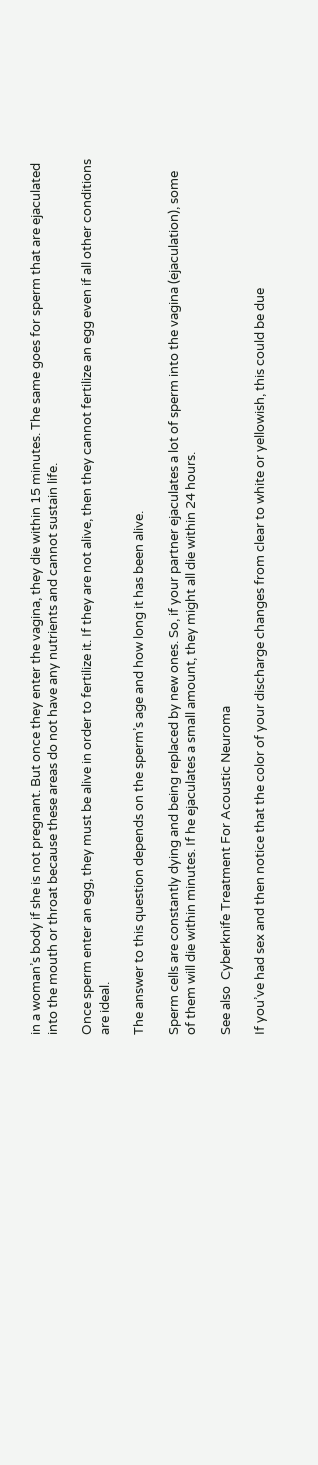in a woman’s body if she is not pregnant. But once they enter the vagina, they die within 15 minutes. The same goes for sperm that are ejaculated into the mouth or throat because these areas do not have any nutrients and cannot sustain life.

Once sperm enter an egg, they must be alive in order to fertilize it. If they are not alive, then they cannot fertilize an egg even if all other conditions are ideal.

The answer to this question depends on the sperm’s age and how long it has been alive.

Sperm cells are constantly dying and being replaced by new ones. So, if your partner ejaculates a lot of sperm into the vagina (ejaculation), some of them will die within minutes. If he ejaculates a small amount, they might all die within 24 hours.

See also  Cyberknife Treatment For Acoustic Neuroma

If you’ve had sex and then notice that the color of your discharge changes from clear to white or yellowish, this could be due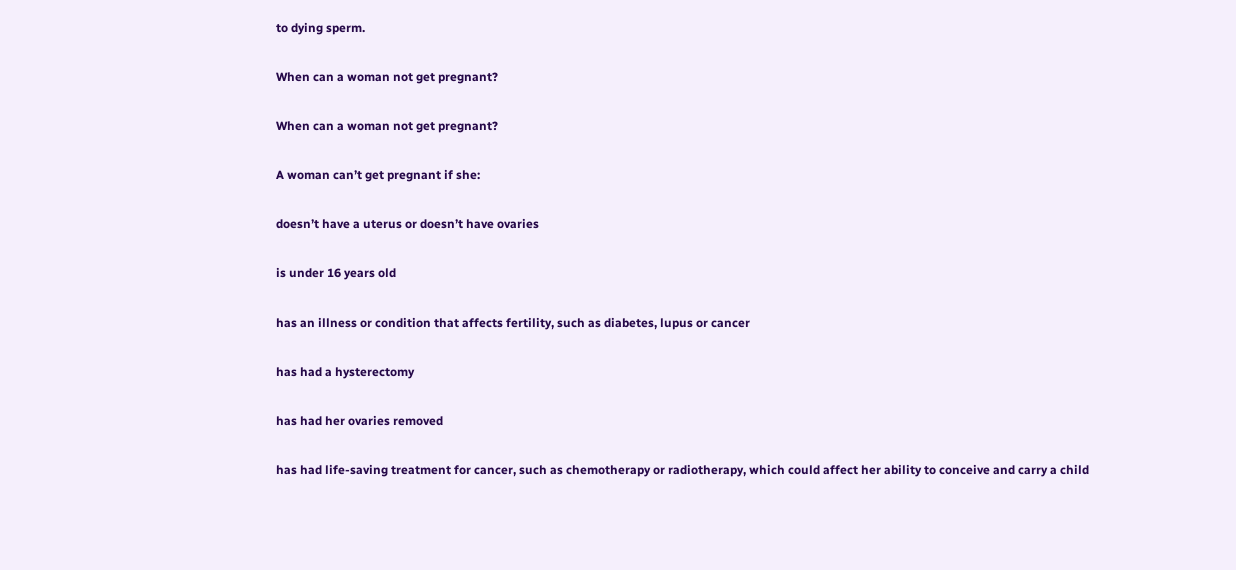to dying sperm.

When can a woman not get pregnant?

When can a woman not get pregnant?

A woman can’t get pregnant if she:

doesn’t have a uterus or doesn’t have ovaries

is under 16 years old

has an illness or condition that affects fertility, such as diabetes, lupus or cancer

has had a hysterectomy

has had her ovaries removed

has had life-saving treatment for cancer, such as chemotherapy or radiotherapy, which could affect her ability to conceive and carry a child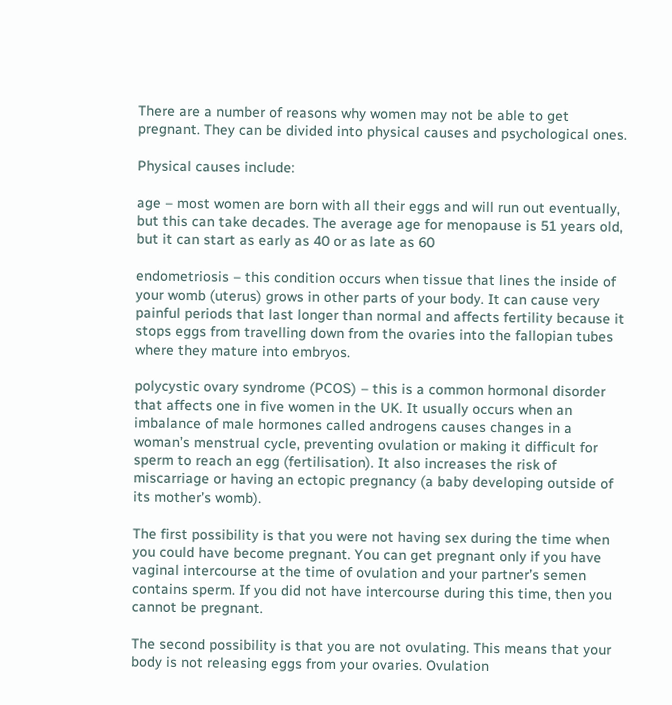There are a number of reasons why women may not be able to get pregnant. They can be divided into physical causes and psychological ones.

Physical causes include:

age – most women are born with all their eggs and will run out eventually, but this can take decades. The average age for menopause is 51 years old, but it can start as early as 40 or as late as 60

endometriosis – this condition occurs when tissue that lines the inside of your womb (uterus) grows in other parts of your body. It can cause very painful periods that last longer than normal and affects fertility because it stops eggs from travelling down from the ovaries into the fallopian tubes where they mature into embryos.

polycystic ovary syndrome (PCOS) – this is a common hormonal disorder that affects one in five women in the UK. It usually occurs when an imbalance of male hormones called androgens causes changes in a woman’s menstrual cycle, preventing ovulation or making it difficult for sperm to reach an egg (fertilisation). It also increases the risk of miscarriage or having an ectopic pregnancy (a baby developing outside of its mother’s womb).

The first possibility is that you were not having sex during the time when you could have become pregnant. You can get pregnant only if you have vaginal intercourse at the time of ovulation and your partner’s semen contains sperm. If you did not have intercourse during this time, then you cannot be pregnant.

The second possibility is that you are not ovulating. This means that your body is not releasing eggs from your ovaries. Ovulation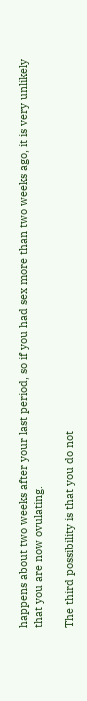happens about two weeks after your last period, so if you had sex more than two weeks ago, it is very unlikely that you are now ovulating.

The third possibility is that you do not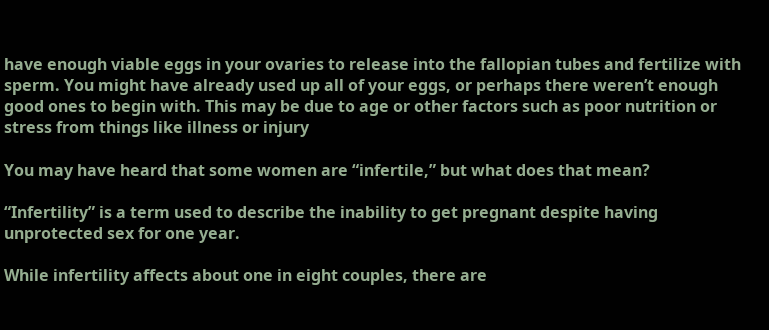have enough viable eggs in your ovaries to release into the fallopian tubes and fertilize with sperm. You might have already used up all of your eggs, or perhaps there weren’t enough good ones to begin with. This may be due to age or other factors such as poor nutrition or stress from things like illness or injury

You may have heard that some women are “infertile,” but what does that mean?

“Infertility” is a term used to describe the inability to get pregnant despite having unprotected sex for one year.

While infertility affects about one in eight couples, there are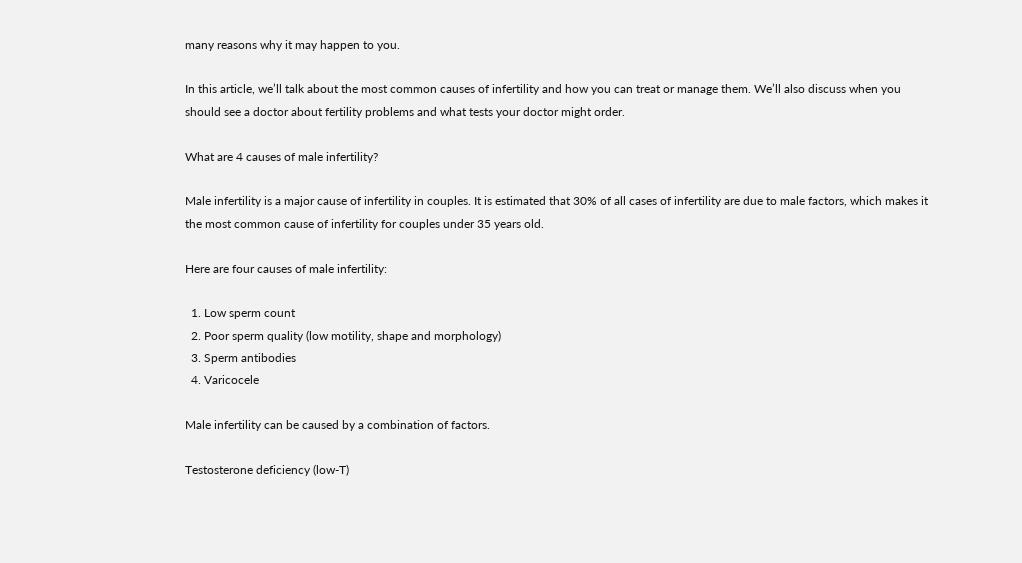many reasons why it may happen to you.

In this article, we’ll talk about the most common causes of infertility and how you can treat or manage them. We’ll also discuss when you should see a doctor about fertility problems and what tests your doctor might order.

What are 4 causes of male infertility?

Male infertility is a major cause of infertility in couples. It is estimated that 30% of all cases of infertility are due to male factors, which makes it the most common cause of infertility for couples under 35 years old.

Here are four causes of male infertility:

  1. Low sperm count
  2. Poor sperm quality (low motility, shape and morphology)
  3. Sperm antibodies
  4. Varicocele

Male infertility can be caused by a combination of factors.

Testosterone deficiency (low-T)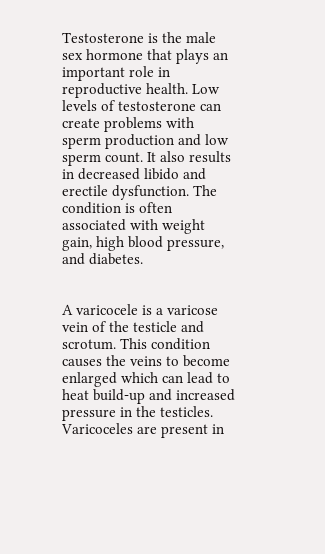Testosterone is the male sex hormone that plays an important role in reproductive health. Low levels of testosterone can create problems with sperm production and low sperm count. It also results in decreased libido and erectile dysfunction. The condition is often associated with weight gain, high blood pressure, and diabetes.


A varicocele is a varicose vein of the testicle and scrotum. This condition causes the veins to become enlarged which can lead to heat build-up and increased pressure in the testicles. Varicoceles are present in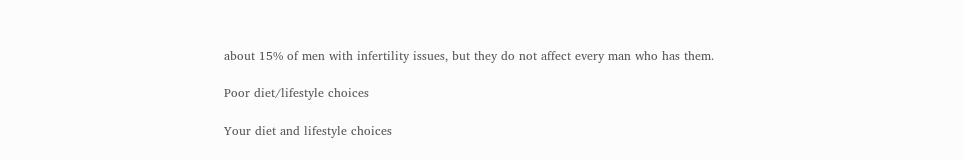about 15% of men with infertility issues, but they do not affect every man who has them.

Poor diet/lifestyle choices

Your diet and lifestyle choices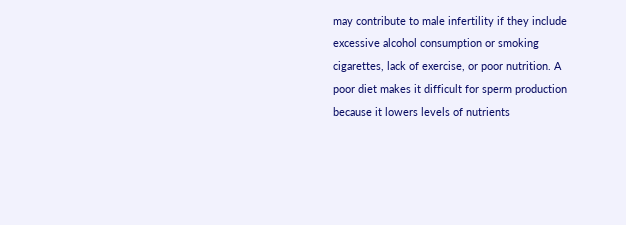may contribute to male infertility if they include excessive alcohol consumption or smoking cigarettes, lack of exercise, or poor nutrition. A poor diet makes it difficult for sperm production because it lowers levels of nutrients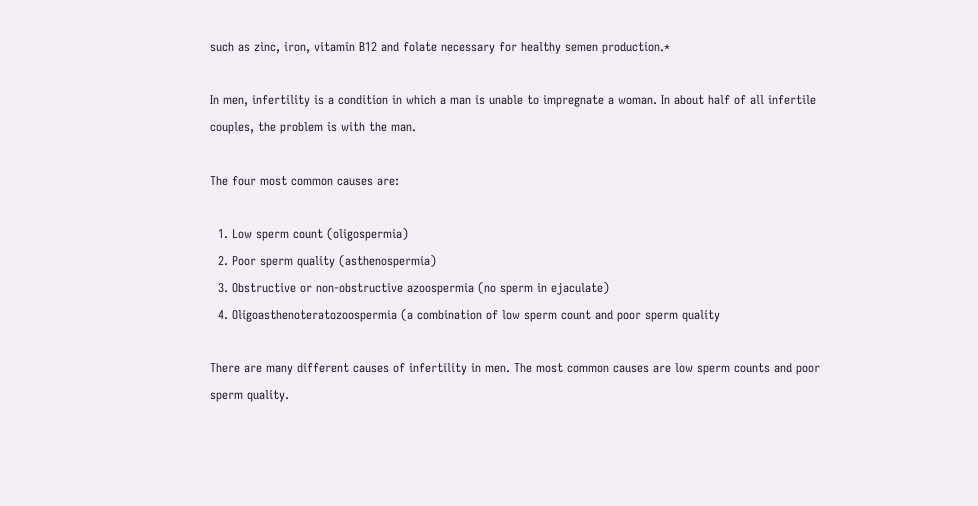such as zinc, iron, vitamin B12 and folate necessary for healthy semen production.*

In men, infertility is a condition in which a man is unable to impregnate a woman. In about half of all infertile couples, the problem is with the man.

The four most common causes are:

  1. Low sperm count (oligospermia)
  2. Poor sperm quality (asthenospermia)
  3. Obstructive or non-obstructive azoospermia (no sperm in ejaculate)
  4. Oligoasthenoteratozoospermia (a combination of low sperm count and poor sperm quality

There are many different causes of infertility in men. The most common causes are low sperm counts and poor sperm quality.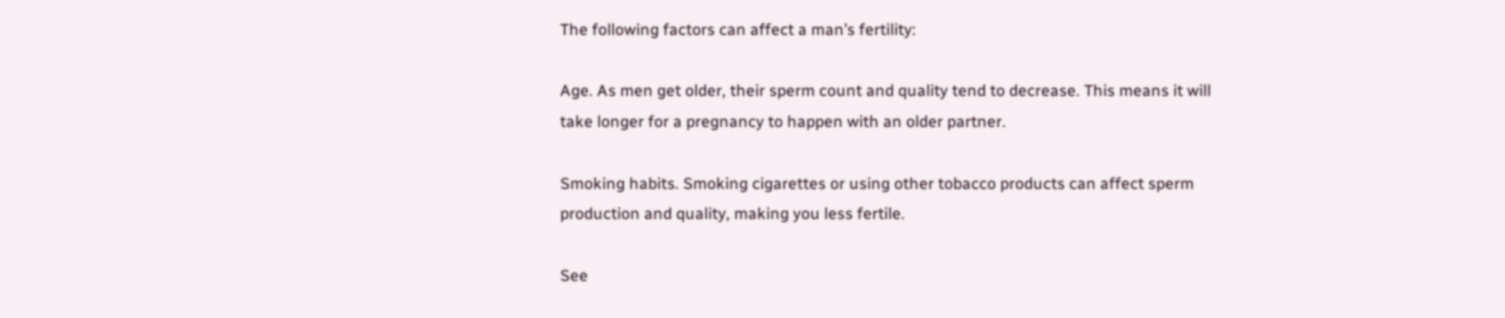The following factors can affect a man’s fertility:

Age. As men get older, their sperm count and quality tend to decrease. This means it will take longer for a pregnancy to happen with an older partner.

Smoking habits. Smoking cigarettes or using other tobacco products can affect sperm production and quality, making you less fertile.

See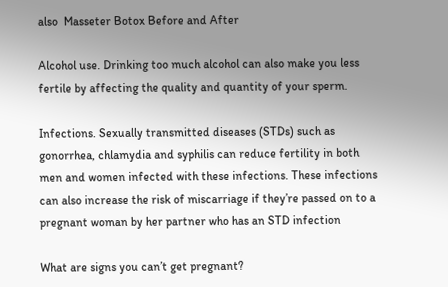also  Masseter Botox Before and After

Alcohol use. Drinking too much alcohol can also make you less fertile by affecting the quality and quantity of your sperm.

Infections. Sexually transmitted diseases (STDs) such as gonorrhea, chlamydia and syphilis can reduce fertility in both men and women infected with these infections. These infections can also increase the risk of miscarriage if they’re passed on to a pregnant woman by her partner who has an STD infection

What are signs you can’t get pregnant?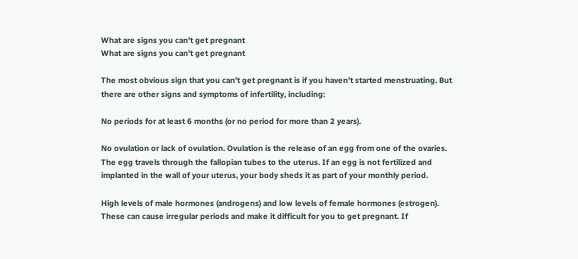What are signs you can't get pregnant
What are signs you can’t get pregnant

The most obvious sign that you can’t get pregnant is if you haven’t started menstruating. But there are other signs and symptoms of infertility, including:

No periods for at least 6 months (or no period for more than 2 years).

No ovulation or lack of ovulation. Ovulation is the release of an egg from one of the ovaries. The egg travels through the fallopian tubes to the uterus. If an egg is not fertilized and implanted in the wall of your uterus, your body sheds it as part of your monthly period.

High levels of male hormones (androgens) and low levels of female hormones (estrogen). These can cause irregular periods and make it difficult for you to get pregnant. If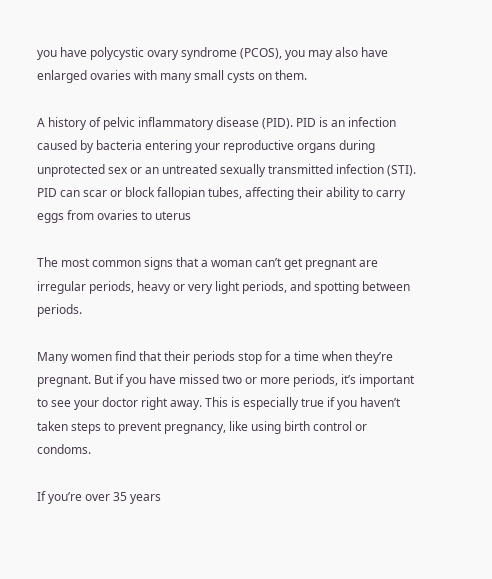you have polycystic ovary syndrome (PCOS), you may also have enlarged ovaries with many small cysts on them.

A history of pelvic inflammatory disease (PID). PID is an infection caused by bacteria entering your reproductive organs during unprotected sex or an untreated sexually transmitted infection (STI). PID can scar or block fallopian tubes, affecting their ability to carry eggs from ovaries to uterus

The most common signs that a woman can’t get pregnant are irregular periods, heavy or very light periods, and spotting between periods.

Many women find that their periods stop for a time when they’re pregnant. But if you have missed two or more periods, it’s important to see your doctor right away. This is especially true if you haven’t taken steps to prevent pregnancy, like using birth control or condoms.

If you’re over 35 years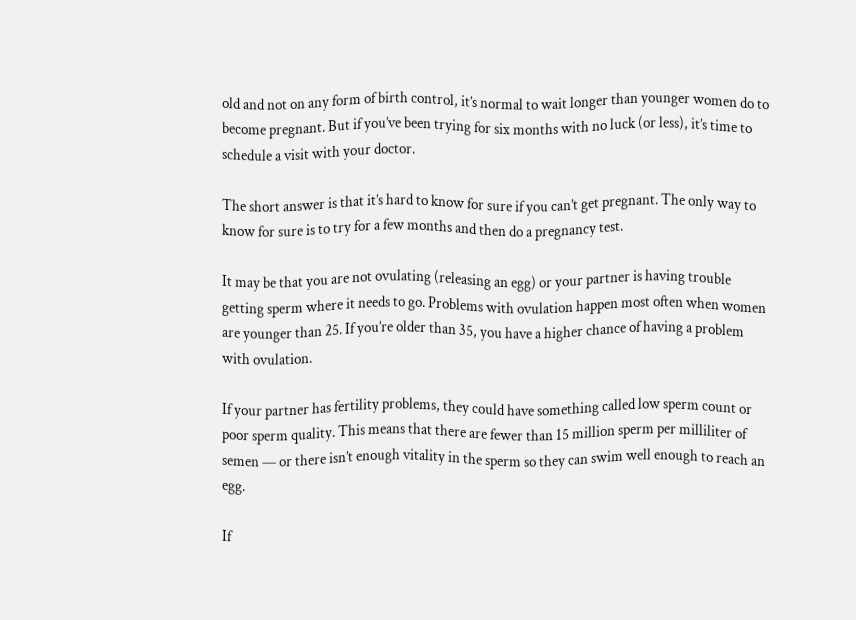old and not on any form of birth control, it’s normal to wait longer than younger women do to become pregnant. But if you’ve been trying for six months with no luck (or less), it’s time to schedule a visit with your doctor.

The short answer is that it’s hard to know for sure if you can’t get pregnant. The only way to know for sure is to try for a few months and then do a pregnancy test.

It may be that you are not ovulating (releasing an egg) or your partner is having trouble getting sperm where it needs to go. Problems with ovulation happen most often when women are younger than 25. If you’re older than 35, you have a higher chance of having a problem with ovulation.

If your partner has fertility problems, they could have something called low sperm count or poor sperm quality. This means that there are fewer than 15 million sperm per milliliter of semen — or there isn’t enough vitality in the sperm so they can swim well enough to reach an egg.

If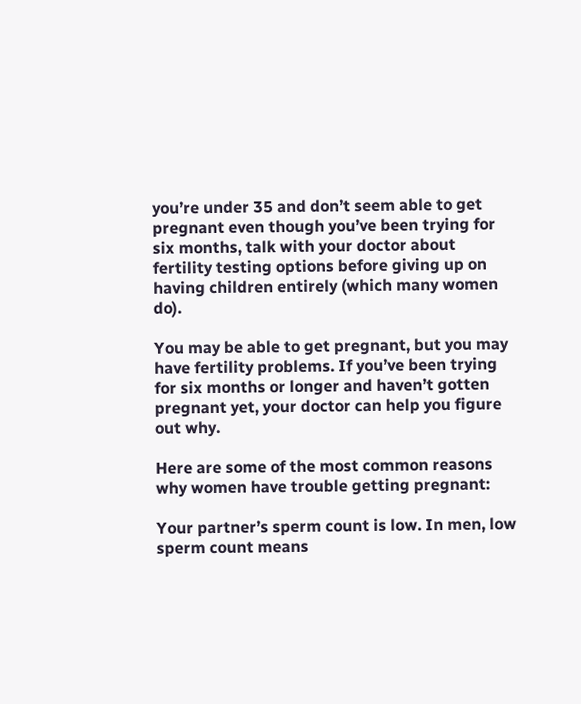you’re under 35 and don’t seem able to get pregnant even though you’ve been trying for six months, talk with your doctor about fertility testing options before giving up on having children entirely (which many women do).

You may be able to get pregnant, but you may have fertility problems. If you’ve been trying for six months or longer and haven’t gotten pregnant yet, your doctor can help you figure out why.

Here are some of the most common reasons why women have trouble getting pregnant:

Your partner’s sperm count is low. In men, low sperm count means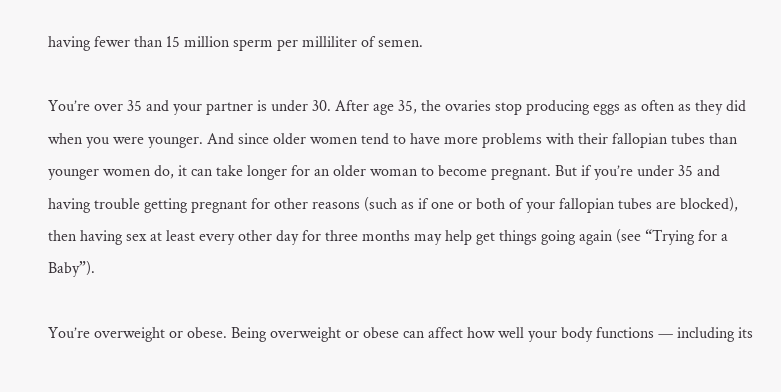having fewer than 15 million sperm per milliliter of semen.

You’re over 35 and your partner is under 30. After age 35, the ovaries stop producing eggs as often as they did when you were younger. And since older women tend to have more problems with their fallopian tubes than younger women do, it can take longer for an older woman to become pregnant. But if you’re under 35 and having trouble getting pregnant for other reasons (such as if one or both of your fallopian tubes are blocked), then having sex at least every other day for three months may help get things going again (see “Trying for a Baby”).

You’re overweight or obese. Being overweight or obese can affect how well your body functions — including its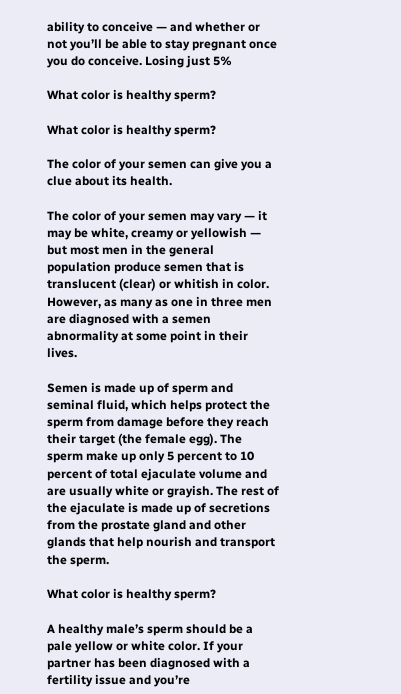ability to conceive — and whether or not you’ll be able to stay pregnant once you do conceive. Losing just 5%

What color is healthy sperm?

What color is healthy sperm?

The color of your semen can give you a clue about its health.

The color of your semen may vary — it may be white, creamy or yellowish — but most men in the general population produce semen that is translucent (clear) or whitish in color. However, as many as one in three men are diagnosed with a semen abnormality at some point in their lives.

Semen is made up of sperm and seminal fluid, which helps protect the sperm from damage before they reach their target (the female egg). The sperm make up only 5 percent to 10 percent of total ejaculate volume and are usually white or grayish. The rest of the ejaculate is made up of secretions from the prostate gland and other glands that help nourish and transport the sperm.

What color is healthy sperm?

A healthy male’s sperm should be a pale yellow or white color. If your partner has been diagnosed with a fertility issue and you’re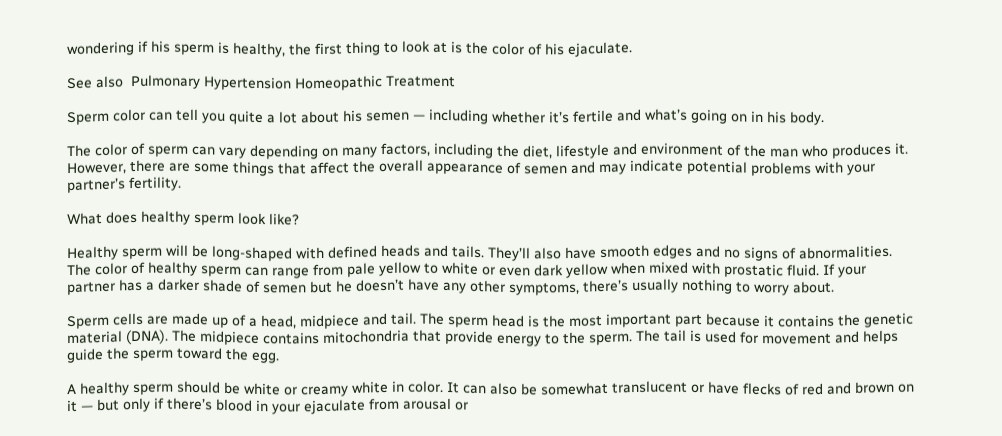wondering if his sperm is healthy, the first thing to look at is the color of his ejaculate.

See also  Pulmonary Hypertension Homeopathic Treatment

Sperm color can tell you quite a lot about his semen — including whether it’s fertile and what’s going on in his body.

The color of sperm can vary depending on many factors, including the diet, lifestyle and environment of the man who produces it. However, there are some things that affect the overall appearance of semen and may indicate potential problems with your partner’s fertility.

What does healthy sperm look like?

Healthy sperm will be long-shaped with defined heads and tails. They’ll also have smooth edges and no signs of abnormalities. The color of healthy sperm can range from pale yellow to white or even dark yellow when mixed with prostatic fluid. If your partner has a darker shade of semen but he doesn’t have any other symptoms, there’s usually nothing to worry about.

Sperm cells are made up of a head, midpiece and tail. The sperm head is the most important part because it contains the genetic material (DNA). The midpiece contains mitochondria that provide energy to the sperm. The tail is used for movement and helps guide the sperm toward the egg.

A healthy sperm should be white or creamy white in color. It can also be somewhat translucent or have flecks of red and brown on it — but only if there’s blood in your ejaculate from arousal or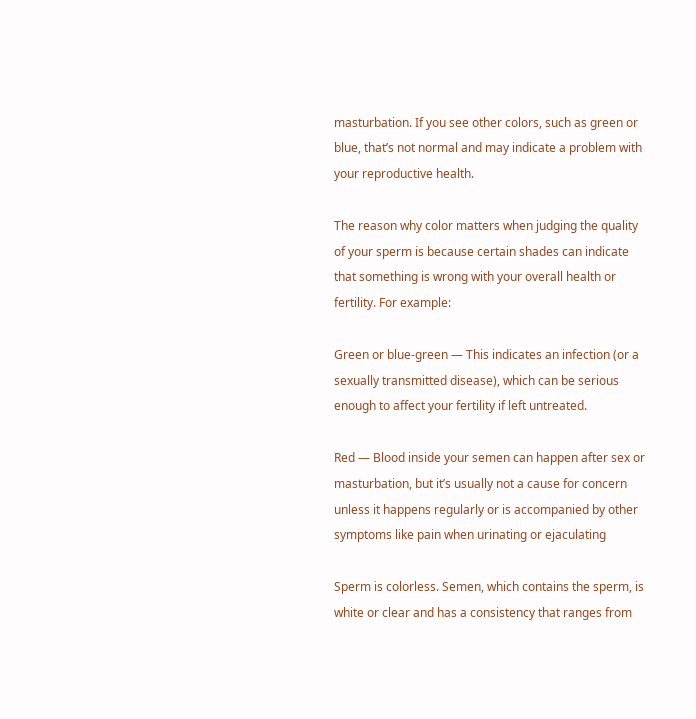masturbation. If you see other colors, such as green or blue, that’s not normal and may indicate a problem with your reproductive health.

The reason why color matters when judging the quality of your sperm is because certain shades can indicate that something is wrong with your overall health or fertility. For example:

Green or blue-green — This indicates an infection (or a sexually transmitted disease), which can be serious enough to affect your fertility if left untreated.

Red — Blood inside your semen can happen after sex or masturbation, but it’s usually not a cause for concern unless it happens regularly or is accompanied by other symptoms like pain when urinating or ejaculating

Sperm is colorless. Semen, which contains the sperm, is white or clear and has a consistency that ranges from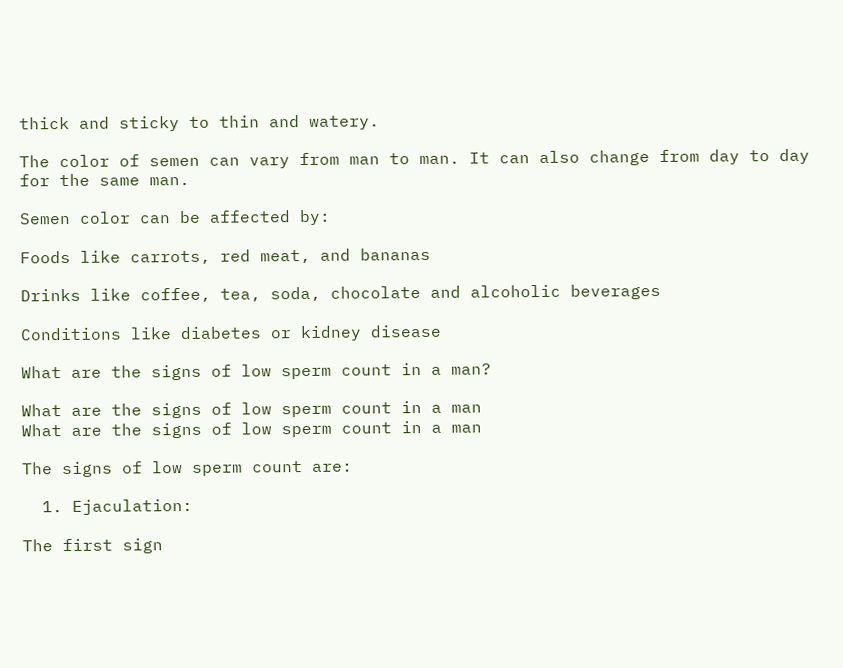thick and sticky to thin and watery.

The color of semen can vary from man to man. It can also change from day to day for the same man.

Semen color can be affected by:

Foods like carrots, red meat, and bananas

Drinks like coffee, tea, soda, chocolate and alcoholic beverages

Conditions like diabetes or kidney disease

What are the signs of low sperm count in a man?

What are the signs of low sperm count in a man
What are the signs of low sperm count in a man

The signs of low sperm count are:

  1. Ejaculation:

The first sign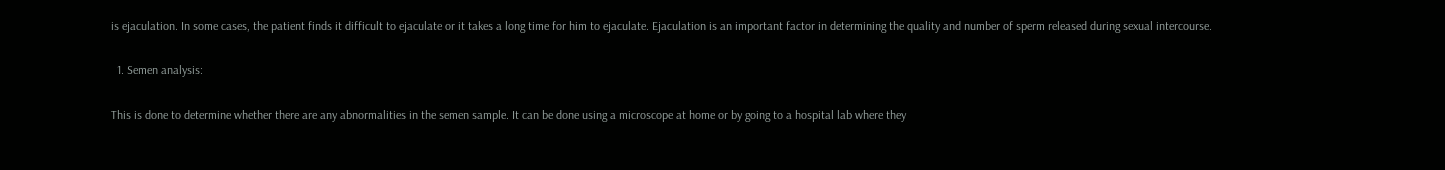is ejaculation. In some cases, the patient finds it difficult to ejaculate or it takes a long time for him to ejaculate. Ejaculation is an important factor in determining the quality and number of sperm released during sexual intercourse.

  1. Semen analysis:

This is done to determine whether there are any abnormalities in the semen sample. It can be done using a microscope at home or by going to a hospital lab where they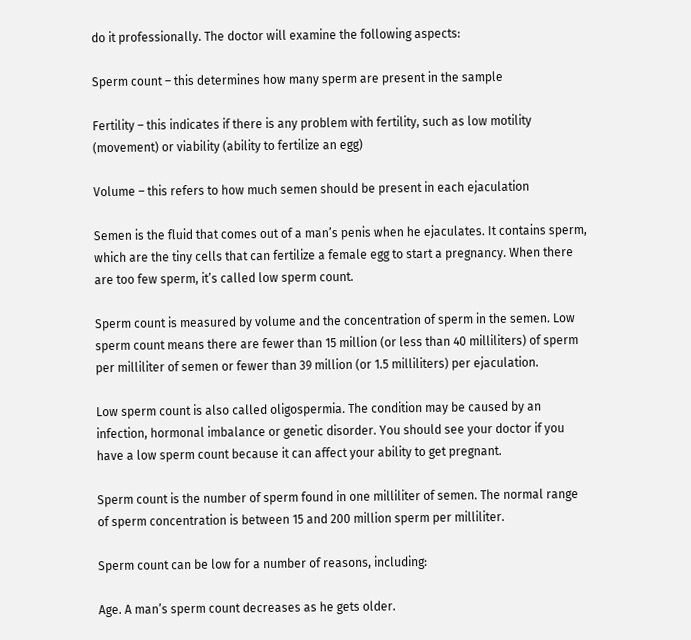do it professionally. The doctor will examine the following aspects:

Sperm count – this determines how many sperm are present in the sample

Fertility – this indicates if there is any problem with fertility, such as low motility (movement) or viability (ability to fertilize an egg)

Volume – this refers to how much semen should be present in each ejaculation

Semen is the fluid that comes out of a man’s penis when he ejaculates. It contains sperm, which are the tiny cells that can fertilize a female egg to start a pregnancy. When there are too few sperm, it’s called low sperm count.

Sperm count is measured by volume and the concentration of sperm in the semen. Low sperm count means there are fewer than 15 million (or less than 40 milliliters) of sperm per milliliter of semen or fewer than 39 million (or 1.5 milliliters) per ejaculation.

Low sperm count is also called oligospermia. The condition may be caused by an infection, hormonal imbalance or genetic disorder. You should see your doctor if you have a low sperm count because it can affect your ability to get pregnant.

Sperm count is the number of sperm found in one milliliter of semen. The normal range of sperm concentration is between 15 and 200 million sperm per milliliter.

Sperm count can be low for a number of reasons, including:

Age. A man’s sperm count decreases as he gets older.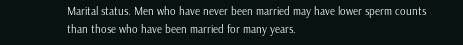Marital status. Men who have never been married may have lower sperm counts than those who have been married for many years.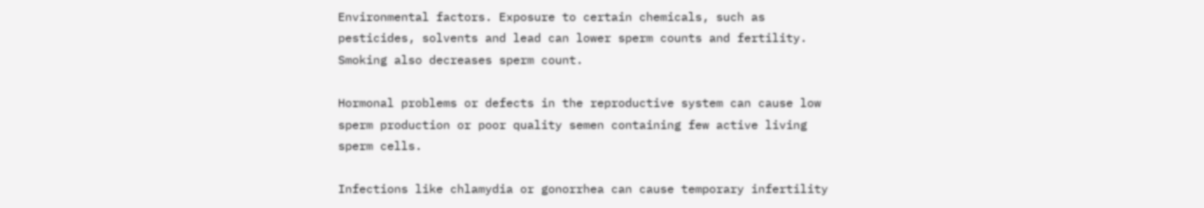Environmental factors. Exposure to certain chemicals, such as pesticides, solvents and lead can lower sperm counts and fertility. Smoking also decreases sperm count.

Hormonal problems or defects in the reproductive system can cause low sperm production or poor quality semen containing few active living sperm cells.

Infections like chlamydia or gonorrhea can cause temporary infertility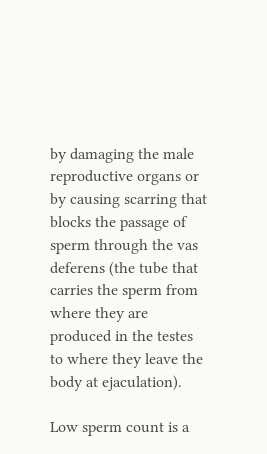by damaging the male reproductive organs or by causing scarring that blocks the passage of sperm through the vas deferens (the tube that carries the sperm from where they are produced in the testes to where they leave the body at ejaculation).

Low sperm count is a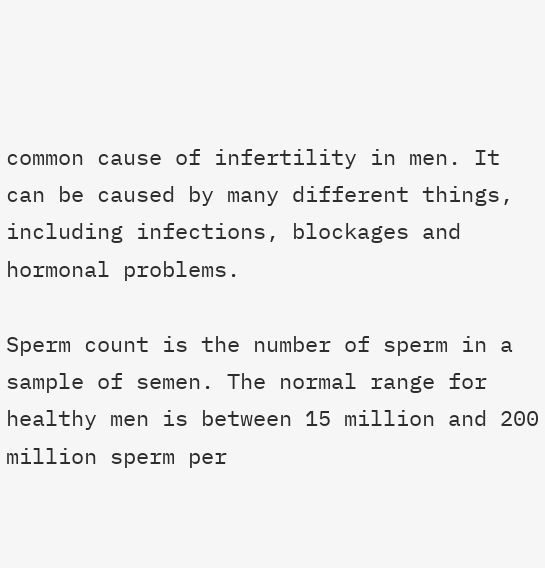common cause of infertility in men. It can be caused by many different things, including infections, blockages and hormonal problems.

Sperm count is the number of sperm in a sample of semen. The normal range for healthy men is between 15 million and 200 million sperm per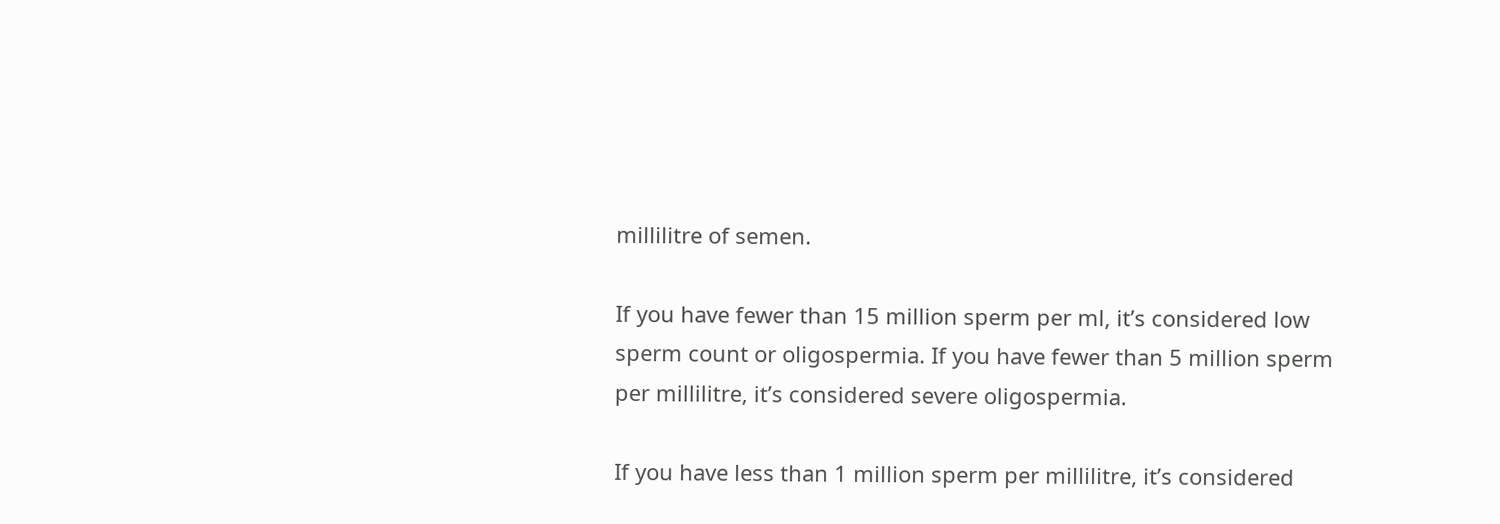millilitre of semen.

If you have fewer than 15 million sperm per ml, it’s considered low sperm count or oligospermia. If you have fewer than 5 million sperm per millilitre, it’s considered severe oligospermia.

If you have less than 1 million sperm per millilitre, it’s considered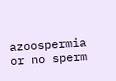azoospermia or no sperm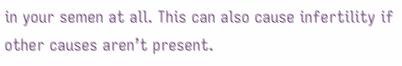in your semen at all. This can also cause infertility if other causes aren’t present.